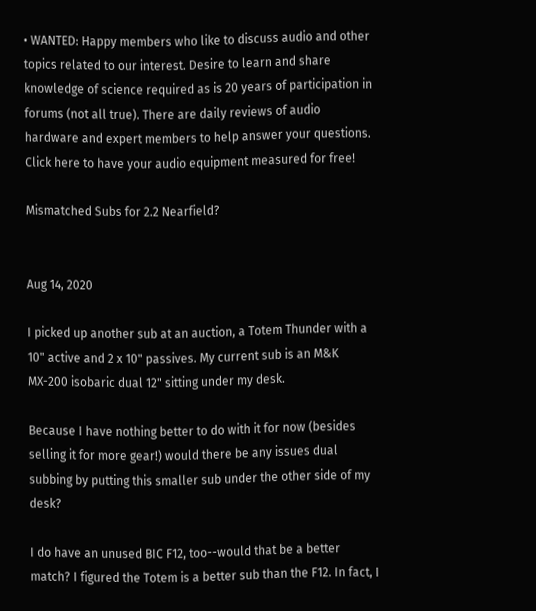• WANTED: Happy members who like to discuss audio and other topics related to our interest. Desire to learn and share knowledge of science required as is 20 years of participation in forums (not all true). There are daily reviews of audio hardware and expert members to help answer your questions. Click here to have your audio equipment measured for free!

Mismatched Subs for 2.2 Nearfield?


Aug 14, 2020

I picked up another sub at an auction, a Totem Thunder with a 10" active and 2 x 10" passives. My current sub is an M&K MX-200 isobaric dual 12" sitting under my desk.

Because I have nothing better to do with it for now (besides selling it for more gear!) would there be any issues dual subbing by putting this smaller sub under the other side of my desk?

I do have an unused BIC F12, too--would that be a better match? I figured the Totem is a better sub than the F12. In fact, I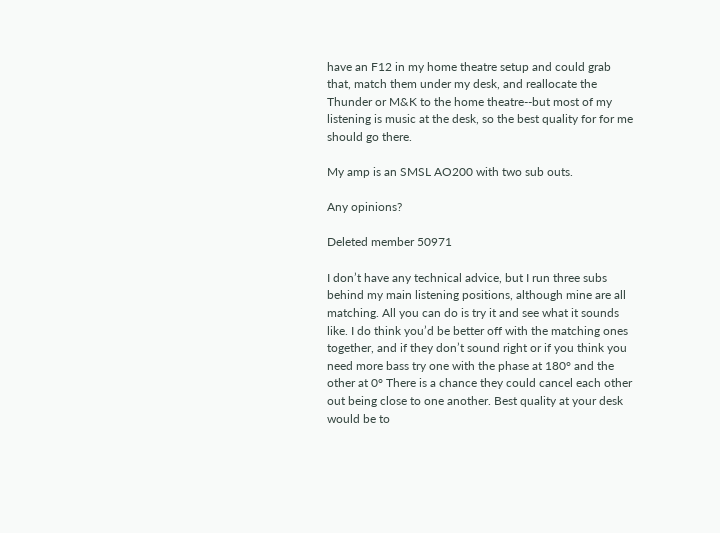have an F12 in my home theatre setup and could grab that, match them under my desk, and reallocate the Thunder or M&K to the home theatre--but most of my listening is music at the desk, so the best quality for for me should go there.

My amp is an SMSL AO200 with two sub outs.

Any opinions?

Deleted member 50971

I don’t have any technical advice, but I run three subs behind my main listening positions, although mine are all matching. All you can do is try it and see what it sounds like. I do think you’d be better off with the matching ones together, and if they don’t sound right or if you think you need more bass try one with the phase at 180° and the other at 0° There is a chance they could cancel each other out being close to one another. Best quality at your desk would be to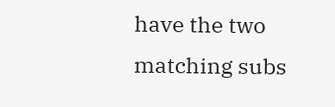have the two matching subs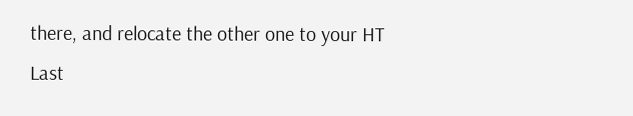there, and relocate the other one to your HT
Last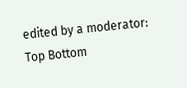edited by a moderator:
Top Bottom